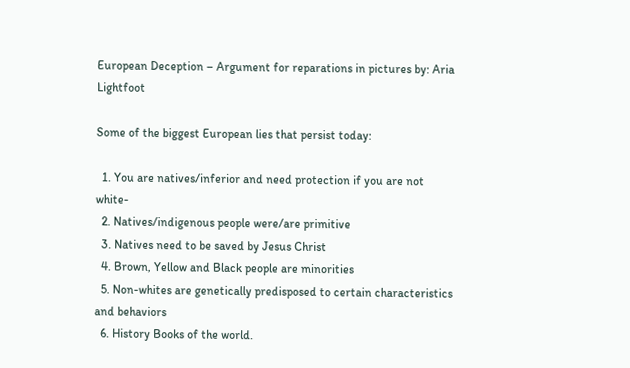European Deception – Argument for reparations in pictures by: Aria Lightfoot

Some of the biggest European lies that persist today:

  1. You are natives/inferior and need protection if you are not white-
  2. Natives/indigenous people were/are primitive
  3. Natives need to be saved by Jesus Christ
  4. Brown, Yellow and Black people are minorities
  5. Non-whites are genetically predisposed to certain characteristics and behaviors
  6. History Books of the world.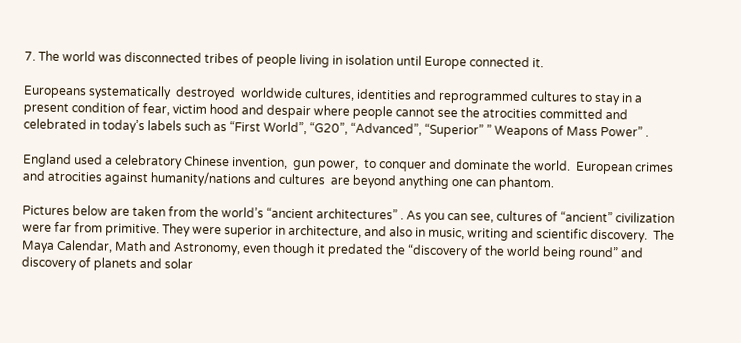7. The world was disconnected tribes of people living in isolation until Europe connected it.

Europeans systematically  destroyed  worldwide cultures, identities and reprogrammed cultures to stay in a  present condition of fear, victim hood and despair where people cannot see the atrocities committed and celebrated in today’s labels such as “First World”, “G20”, “Advanced”, “Superior” ” Weapons of Mass Power” .

England used a celebratory Chinese invention,  gun power,  to conquer and dominate the world.  European crimes and atrocities against humanity/nations and cultures  are beyond anything one can phantom.

Pictures below are taken from the world’s “ancient architectures” . As you can see, cultures of “ancient” civilization were far from primitive. They were superior in architecture, and also in music, writing and scientific discovery.  The Maya Calendar, Math and Astronomy, even though it predated the “discovery of the world being round” and discovery of planets and solar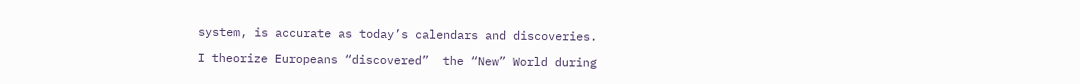system, is accurate as today’s calendars and discoveries.

I theorize Europeans “discovered”  the “New” World during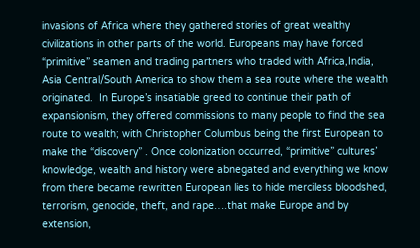invasions of Africa where they gathered stories of great wealthy civilizations in other parts of the world. Europeans may have forced  “primitive” seamen and trading partners who traded with Africa,India, Asia Central/South America to show them a sea route where the wealth originated.  In Europe’s insatiable greed to continue their path of expansionism, they offered commissions to many people to find the sea route to wealth; with Christopher Columbus being the first European to make the “discovery” . Once colonization occurred, “primitive” cultures’ knowledge, wealth and history were abnegated and everything we know from there became rewritten European lies to hide merciless bloodshed,  terrorism, genocide, theft, and rape….that make Europe and by extension,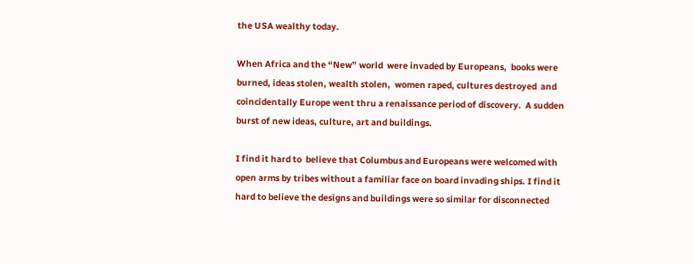the USA wealthy today.

When Africa and the “New” world  were invaded by Europeans,  books were burned, ideas stolen, wealth stolen,  women raped, cultures destroyed  and coincidentally Europe went thru a renaissance period of discovery.  A sudden burst of new ideas, culture, art and buildings.

I find it hard to  believe that Columbus and Europeans were welcomed with open arms by tribes without a familiar face on board invading ships. I find it hard to believe the designs and buildings were so similar for disconnected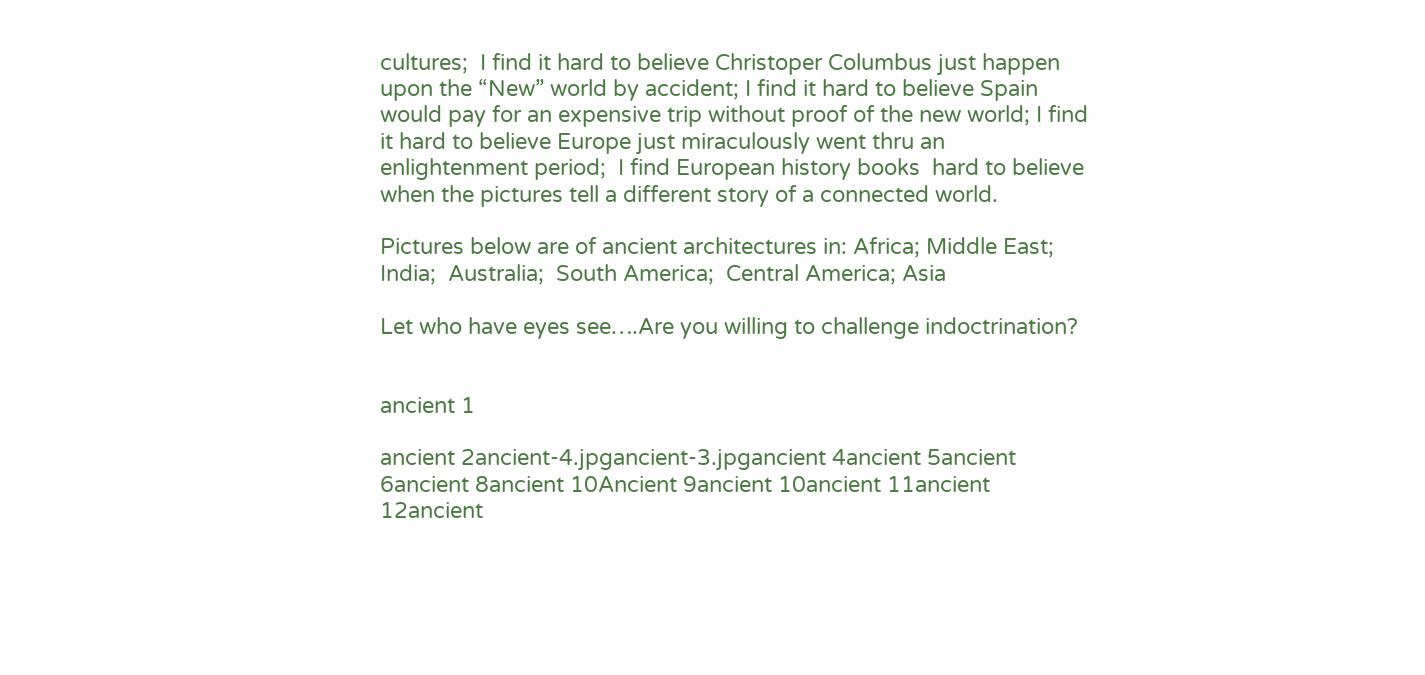cultures;  I find it hard to believe Christoper Columbus just happen upon the “New” world by accident; I find it hard to believe Spain would pay for an expensive trip without proof of the new world; I find it hard to believe Europe just miraculously went thru an enlightenment period;  I find European history books  hard to believe when the pictures tell a different story of a connected world.

Pictures below are of ancient architectures in: Africa; Middle East; India;  Australia;  South America;  Central America; Asia

Let who have eyes see….Are you willing to challenge indoctrination?


ancient 1

ancient 2ancient-4.jpgancient-3.jpgancient 4ancient 5ancient 6ancient 8ancient 10Ancient 9ancient 10ancient 11ancient 12ancient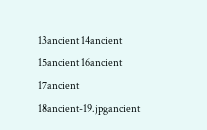13ancient 14ancient 15ancient 16ancient 17ancient 18ancient-19.jpgancient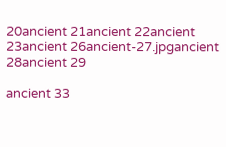20ancient 21ancient 22ancient 23ancient 26ancient-27.jpgancient 28ancient 29

ancient 33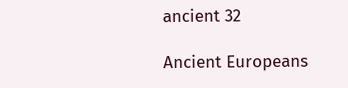ancient 32

Ancient Europeans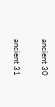ancient 30

ancient 31